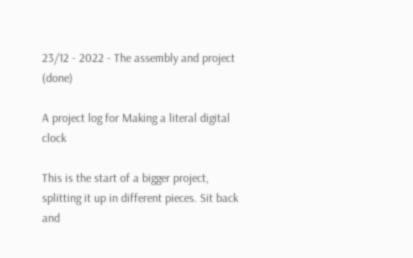23/12 - 2022 - The assembly and project (done)

A project log for Making a literal digital clock

This is the start of a bigger project, splitting it up in different pieces. Sit back and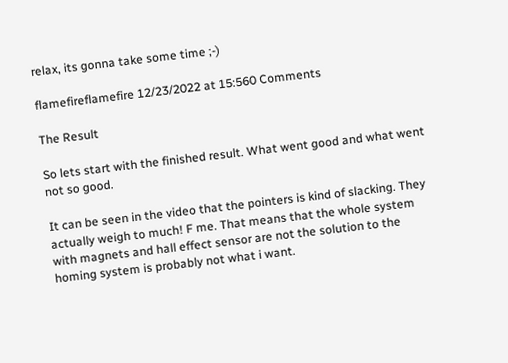relax, its gonna take some time ;-)

flamefireflamefire 12/23/2022 at 15:560 Comments

The Result

So lets start with the finished result. What went good and what went not so good.

It can be seen in the video that the pointers is kind of slacking. They actually weigh to much! F me. That means that the whole system with magnets and hall effect sensor are not the solution to the homing system is probably not what i want.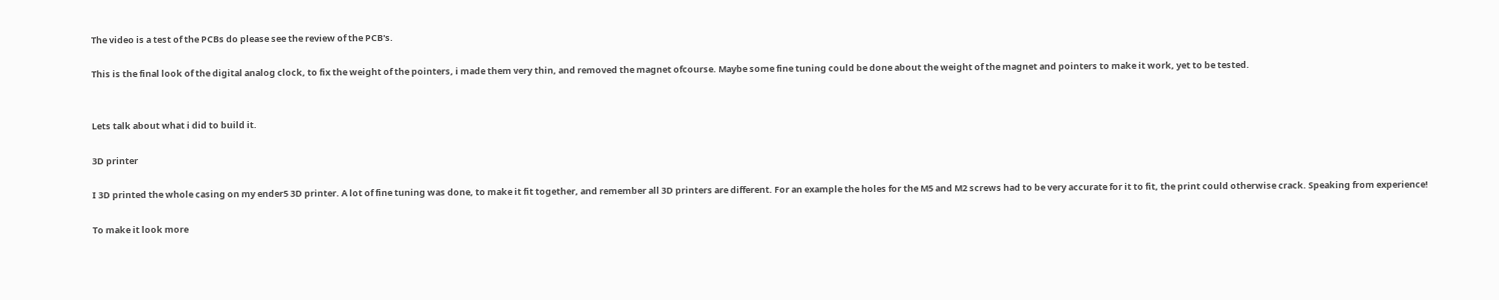The video is a test of the PCBs do please see the review of the PCB's.

This is the final look of the digital analog clock, to fix the weight of the pointers, i made them very thin, and removed the magnet ofcourse. Maybe some fine tuning could be done about the weight of the magnet and pointers to make it work, yet to be tested.


Lets talk about what i did to build it.

3D printer

I 3D printed the whole casing on my ender5 3D printer. A lot of fine tuning was done, to make it fit together, and remember all 3D printers are different. For an example the holes for the M5 and M2 screws had to be very accurate for it to fit, the print could otherwise crack. Speaking from experience!

To make it look more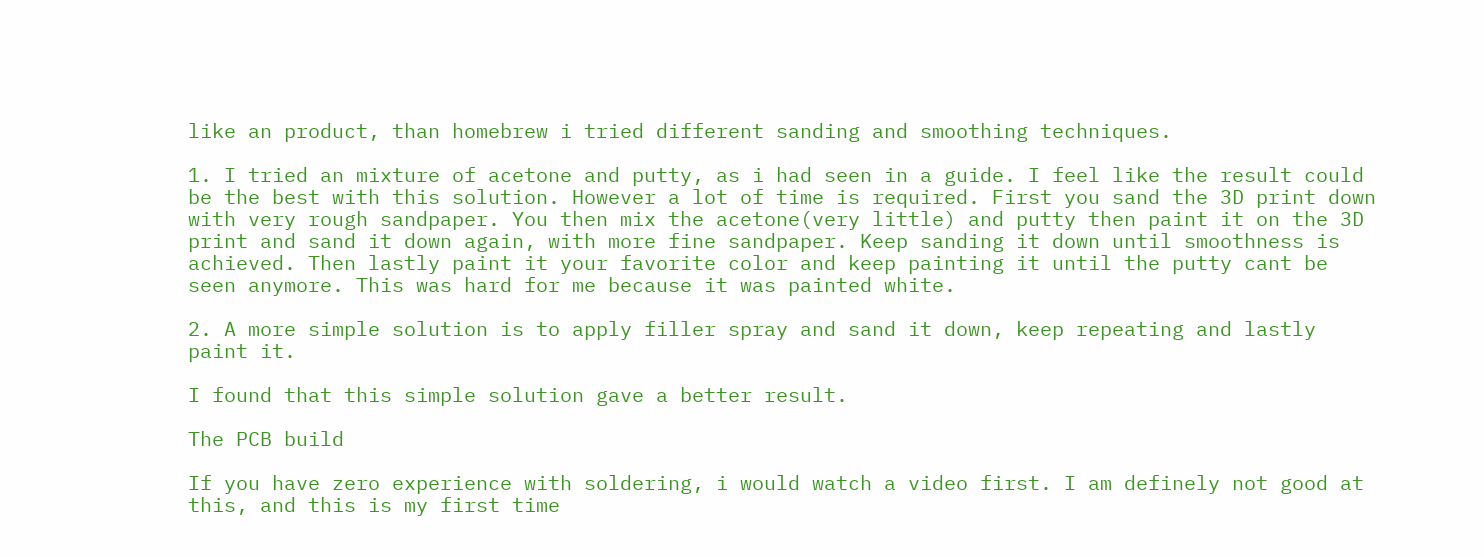like an product, than homebrew i tried different sanding and smoothing techniques.

1. I tried an mixture of acetone and putty, as i had seen in a guide. I feel like the result could be the best with this solution. However a lot of time is required. First you sand the 3D print down with very rough sandpaper. You then mix the acetone(very little) and putty then paint it on the 3D print and sand it down again, with more fine sandpaper. Keep sanding it down until smoothness is achieved. Then lastly paint it your favorite color and keep painting it until the putty cant be seen anymore. This was hard for me because it was painted white.

2. A more simple solution is to apply filler spray and sand it down, keep repeating and lastly paint it.

I found that this simple solution gave a better result.

The PCB build

If you have zero experience with soldering, i would watch a video first. I am definely not good at this, and this is my first time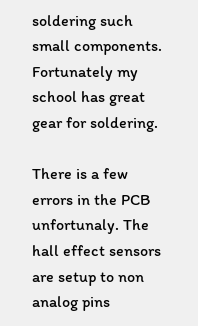soldering such small components. Fortunately my school has great gear for soldering.

There is a few errors in the PCB unfortunaly. The hall effect sensors are setup to non analog pins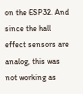on the ESP32. And since the hall effect sensors are analog, this was not working as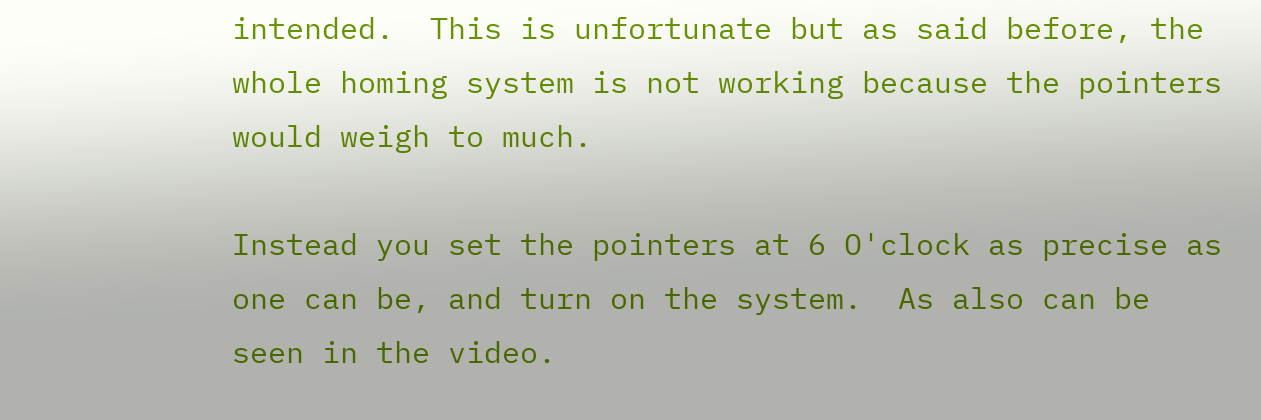intended.  This is unfortunate but as said before, the whole homing system is not working because the pointers would weigh to much.

Instead you set the pointers at 6 O'clock as precise as one can be, and turn on the system.  As also can be seen in the video.